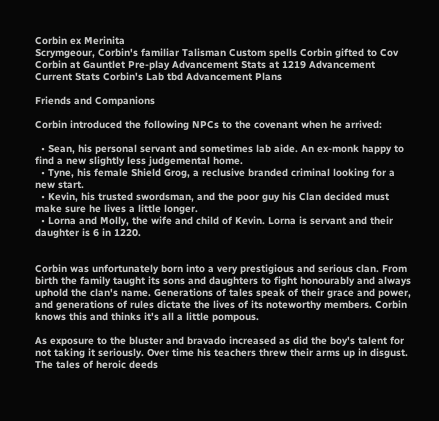Corbin ex Merinita
Scrymgeour, Corbin's familiar Talisman Custom spells Corbin gifted to Cov
Corbin at Gauntlet Pre-play Advancement Stats at 1219 Advancement
Current Stats Corbin's Lab tbd Advancement Plans

Friends and Companions

Corbin introduced the following NPCs to the covenant when he arrived:

  • Sean, his personal servant and sometimes lab aide. An ex-monk happy to find a new slightly less judgemental home.
  • Tyne, his female Shield Grog, a reclusive branded criminal looking for a new start.
  • Kevin, his trusted swordsman, and the poor guy his Clan decided must make sure he lives a little longer.
  • Lorna and Molly, the wife and child of Kevin. Lorna is servant and their daughter is 6 in 1220.


Corbin was unfortunately born into a very prestigious and serious clan. From birth the family taught its sons and daughters to fight honourably and always uphold the clan's name. Generations of tales speak of their grace and power, and generations of rules dictate the lives of its noteworthy members. Corbin knows this and thinks it's all a little pompous.

As exposure to the bluster and bravado increased as did the boy's talent for not taking it seriously. Over time his teachers threw their arms up in disgust. The tales of heroic deeds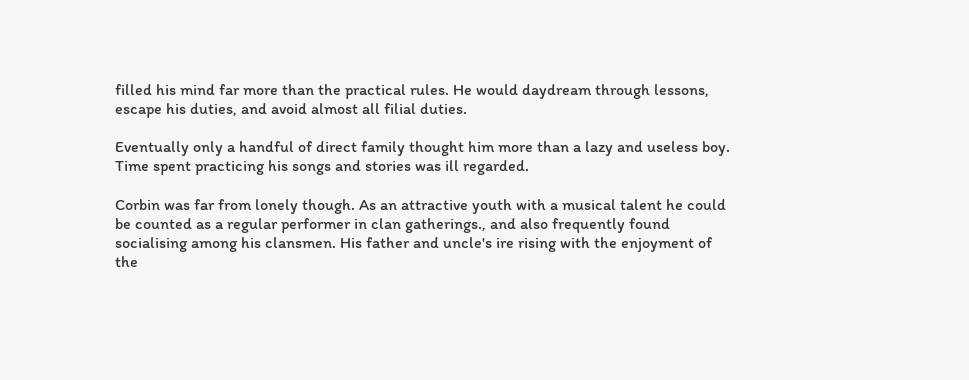filled his mind far more than the practical rules. He would daydream through lessons, escape his duties, and avoid almost all filial duties.

Eventually only a handful of direct family thought him more than a lazy and useless boy. Time spent practicing his songs and stories was ill regarded.

Corbin was far from lonely though. As an attractive youth with a musical talent he could be counted as a regular performer in clan gatherings., and also frequently found socialising among his clansmen. His father and uncle's ire rising with the enjoyment of the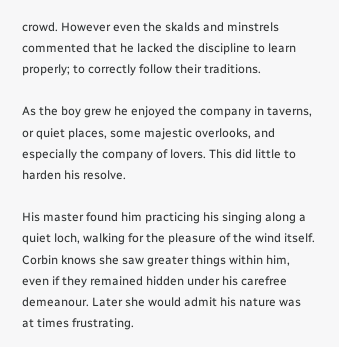crowd. However even the skalds and minstrels commented that he lacked the discipline to learn properly; to correctly follow their traditions.

As the boy grew he enjoyed the company in taverns, or quiet places, some majestic overlooks, and especially the company of lovers. This did little to harden his resolve.

His master found him practicing his singing along a quiet loch, walking for the pleasure of the wind itself. Corbin knows she saw greater things within him, even if they remained hidden under his carefree demeanour. Later she would admit his nature was at times frustrating.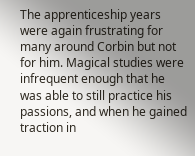The apprenticeship years were again frustrating for many around Corbin but not for him. Magical studies were infrequent enough that he was able to still practice his passions, and when he gained traction in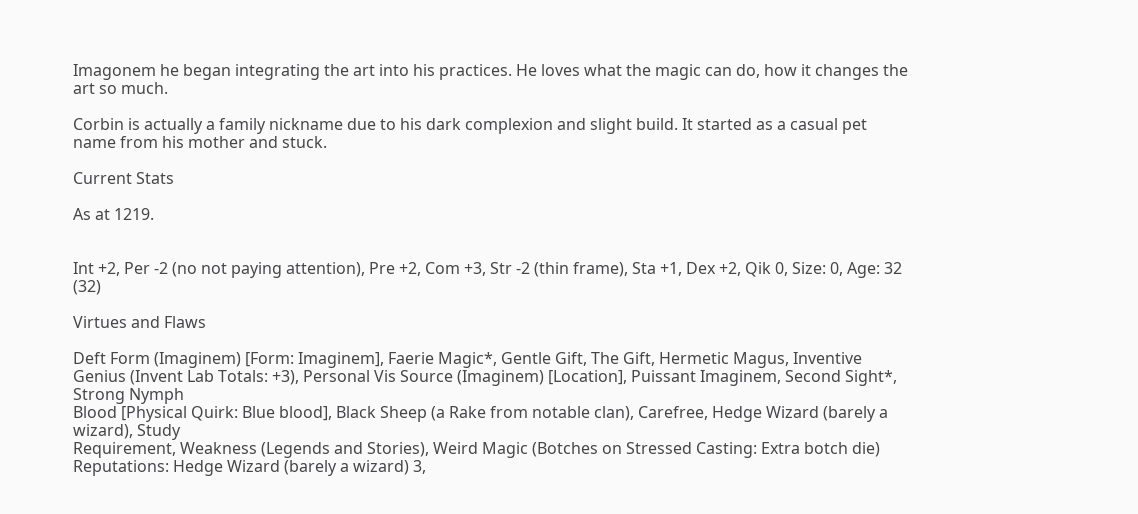Imagonem he began integrating the art into his practices. He loves what the magic can do, how it changes the art so much.

Corbin is actually a family nickname due to his dark complexion and slight build. It started as a casual pet name from his mother and stuck.

Current Stats

As at 1219.


Int +2, Per -2 (no not paying attention), Pre +2, Com +3, Str -2 (thin frame), Sta +1, Dex +2, Qik 0, Size: 0, Age: 32 (32)

Virtues and Flaws

Deft Form (Imaginem) [Form: Imaginem], Faerie Magic*, Gentle Gift, The Gift, Hermetic Magus, Inventive
Genius (Invent Lab Totals: +3), Personal Vis Source (Imaginem) [Location], Puissant Imaginem, Second Sight*, Strong Nymph
Blood [Physical Quirk: Blue blood], Black Sheep (a Rake from notable clan), Carefree, Hedge Wizard (barely a wizard), Study
Requirement, Weakness (Legends and Stories), Weird Magic (Botches on Stressed Casting: Extra botch die)
Reputations: Hedge Wizard (barely a wizard) 3,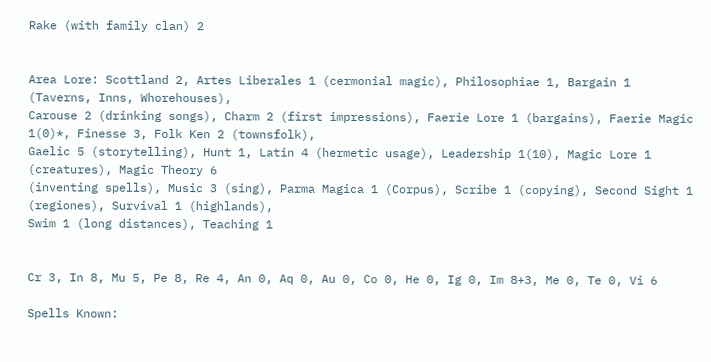Rake (with family clan) 2


Area Lore: Scottland 2, Artes Liberales 1 (cermonial magic), Philosophiae 1, Bargain 1 (Taverns, Inns, Whorehouses),
Carouse 2 (drinking songs), Charm 2 (first impressions), Faerie Lore 1 (bargains), Faerie Magic 1(0)*, Finesse 3, Folk Ken 2 (townsfolk),
Gaelic 5 (storytelling), Hunt 1, Latin 4 (hermetic usage), Leadership 1(10), Magic Lore 1 (creatures), Magic Theory 6
(inventing spells), Music 3 (sing), Parma Magica 1 (Corpus), Scribe 1 (copying), Second Sight 1 (regiones), Survival 1 (highlands),
Swim 1 (long distances), Teaching 1


Cr 3, In 8, Mu 5, Pe 8, Re 4, An 0, Aq 0, Au 0, Co 0, He 0, Ig 0, Im 8+3, Me 0, Te 0, Vi 6

Spells Known: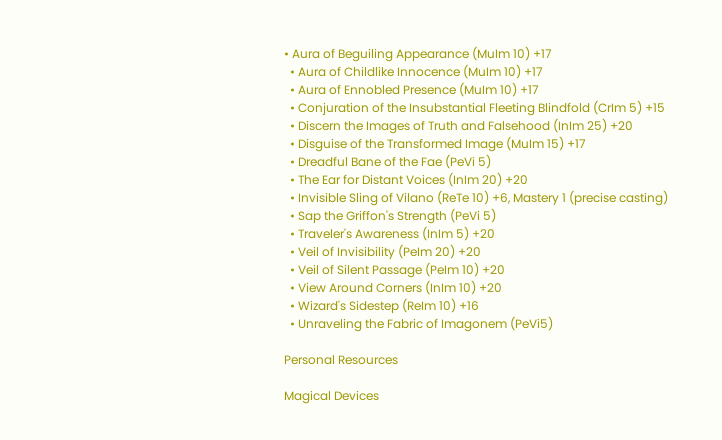• Aura of Beguiling Appearance (MuIm 10) +17
  • Aura of Childlike Innocence (MuIm 10) +17
  • Aura of Ennobled Presence (MuIm 10) +17
  • Conjuration of the Insubstantial Fleeting Blindfold (CrIm 5) +15
  • Discern the Images of Truth and Falsehood (InIm 25) +20
  • Disguise of the Transformed Image (MuIm 15) +17
  • Dreadful Bane of the Fae (PeVi 5)
  • The Ear for Distant Voices (InIm 20) +20
  • Invisible Sling of Vilano (ReTe 10) +6, Mastery 1 (precise casting)
  • Sap the Griffon's Strength (PeVi 5)
  • Traveler's Awareness (InIm 5) +20
  • Veil of Invisibility (PeIm 20) +20
  • Veil of Silent Passage (PeIm 10) +20
  • View Around Corners (InIm 10) +20
  • Wizard's Sidestep (ReIm 10) +16
  • Unraveling the Fabric of Imagonem (PeVi5)

Personal Resources

Magical Devices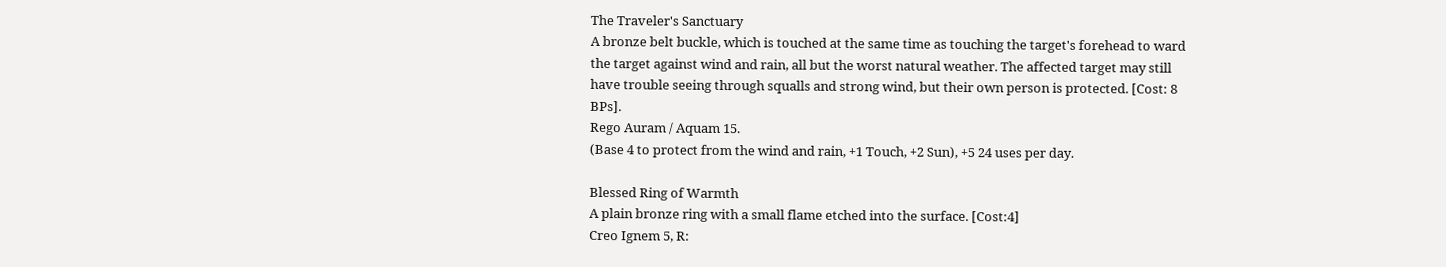The Traveler's Sanctuary
A bronze belt buckle, which is touched at the same time as touching the target's forehead to ward the target against wind and rain, all but the worst natural weather. The affected target may still have trouble seeing through squalls and strong wind, but their own person is protected. [Cost: 8 BPs].
Rego Auram / Aquam 15.
(Base 4 to protect from the wind and rain, +1 Touch, +2 Sun), +5 24 uses per day.

Blessed Ring of Warmth
A plain bronze ring with a small flame etched into the surface. [Cost:4]
Creo Ignem 5, R: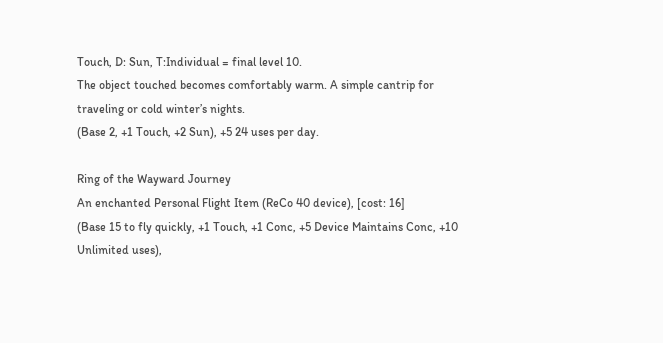Touch, D: Sun, T:Individual = final level 10.
The object touched becomes comfortably warm. A simple cantrip for traveling or cold winter’s nights.
(Base 2, +1 Touch, +2 Sun), +5 24 uses per day.

Ring of the Wayward Journey
An enchanted Personal Flight Item (ReCo 40 device), [cost: 16]
(Base 15 to fly quickly, +1 Touch, +1 Conc, +5 Device Maintains Conc, +10 Unlimited uses),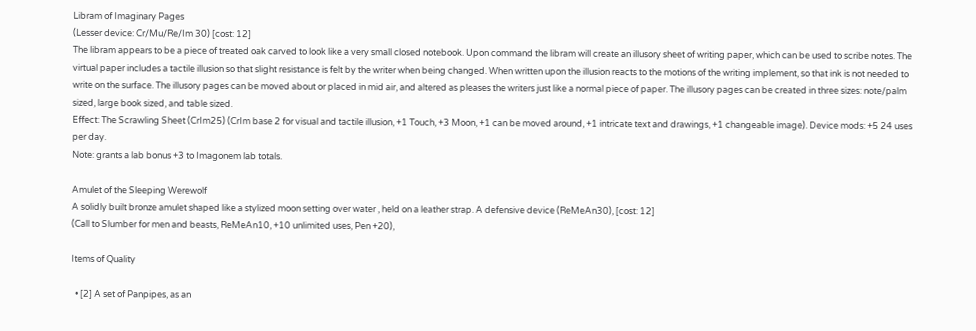Libram of Imaginary Pages
(Lesser device: Cr/Mu/Re/Im 30) [cost: 12]
The libram appears to be a piece of treated oak carved to look like a very small closed notebook. Upon command the libram will create an illusory sheet of writing paper, which can be used to scribe notes. The virtual paper includes a tactile illusion so that slight resistance is felt by the writer when being changed. When written upon the illusion reacts to the motions of the writing implement, so that ink is not needed to write on the surface. The illusory pages can be moved about or placed in mid air, and altered as pleases the writers just like a normal piece of paper. The illusory pages can be created in three sizes: note/palm sized, large book sized, and table sized.
Effect: The Scrawling Sheet (CrIm25) (CrIm base 2 for visual and tactile illusion, +1 Touch, +3 Moon, +1 can be moved around, +1 intricate text and drawings, +1 changeable image). Device mods: +5 24 uses per day.
Note: grants a lab bonus +3 to Imagonem lab totals.

Amulet of the Sleeping Werewolf
A solidly built bronze amulet shaped like a stylized moon setting over water , held on a leather strap. A defensive device (ReMeAn30), [cost: 12]
(Call to Slumber for men and beasts, ReMeAn10, +10 unlimited uses, Pen +20),

Items of Quality

  • [2] A set of Panpipes, as an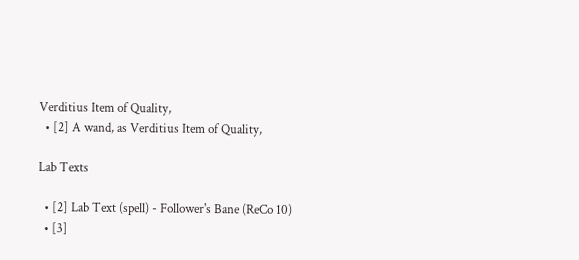Verditius Item of Quality,
  • [2] A wand, as Verditius Item of Quality,

Lab Texts

  • [2] Lab Text (spell) - Follower's Bane (ReCo 10)
  • [3]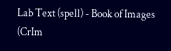Lab Text (spell) - Book of Images (CrIm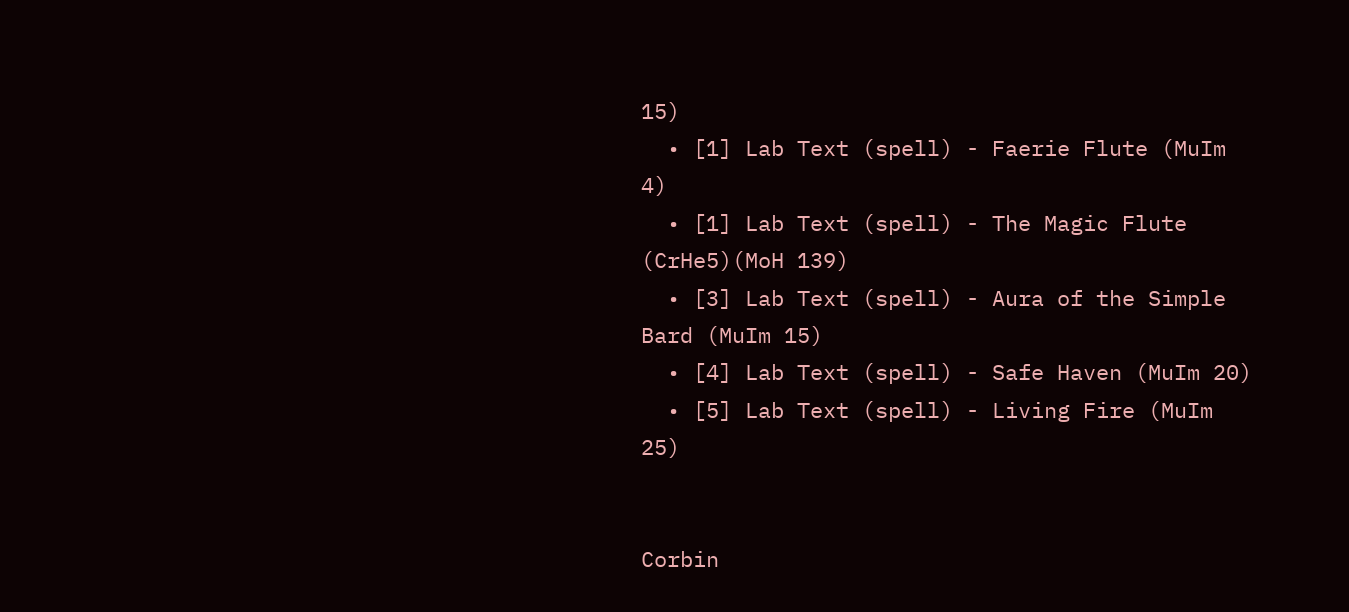15)
  • [1] Lab Text (spell) - Faerie Flute (MuIm 4)
  • [1] Lab Text (spell) - The Magic Flute (CrHe5)(MoH 139)
  • [3] Lab Text (spell) - Aura of the Simple Bard (MuIm 15)
  • [4] Lab Text (spell) - Safe Haven (MuIm 20)
  • [5] Lab Text (spell) - Living Fire (MuIm 25)


Corbin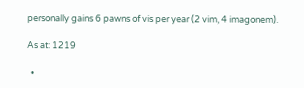personally gains 6 pawns of vis per year (2 vim, 4 imagonem).

As at: 1219

  •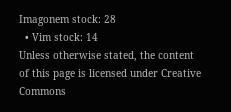Imagonem stock: 28
  • Vim stock: 14
Unless otherwise stated, the content of this page is licensed under Creative Commons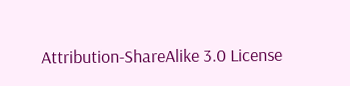Attribution-ShareAlike 3.0 License